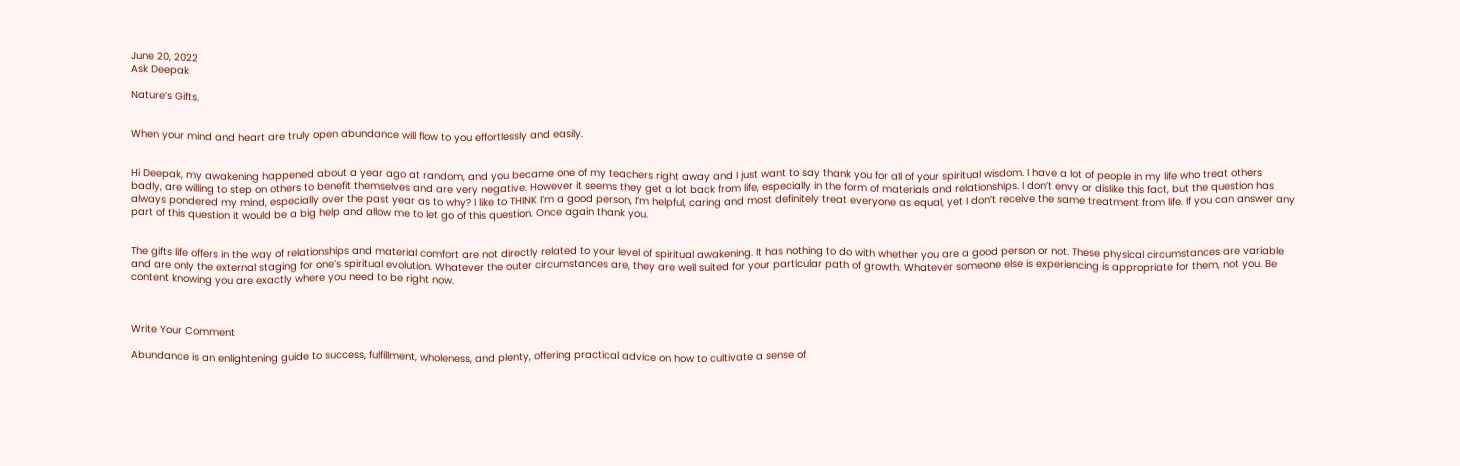June 20, 2022
Ask Deepak

Nature’s Gifts.


When your mind and heart are truly open abundance will flow to you effortlessly and easily.


Hi Deepak, my awakening happened about a year ago at random, and you became one of my teachers right away and I just want to say thank you for all of your spiritual wisdom. I have a lot of people in my life who treat others badly, are willing to step on others to benefit themselves and are very negative. However it seems they get a lot back from life, especially in the form of materials and relationships. I don’t envy or dislike this fact, but the question has always pondered my mind, especially over the past year as to why? I like to THINK I’m a good person, I’m helpful, caring and most definitely treat everyone as equal, yet I don’t receive the same treatment from life. If you can answer any part of this question it would be a big help and allow me to let go of this question. Once again thank you.


The gifts life offers in the way of relationships and material comfort are not directly related to your level of spiritual awakening. It has nothing to do with whether you are a good person or not. These physical circumstances are variable and are only the external staging for one’s spiritual evolution. Whatever the outer circumstances are, they are well suited for your particular path of growth. Whatever someone else is experiencing is appropriate for them, not you. Be content knowing you are exactly where you need to be right now.



Write Your Comment

Abundance is an enlightening guide to success, fulfillment, wholeness, and plenty, offering practical advice on how to cultivate a sense of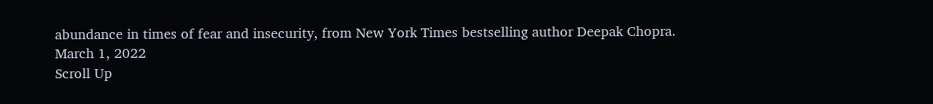abundance in times of fear and insecurity, from New York Times bestselling author Deepak Chopra.
March 1, 2022
Scroll Up